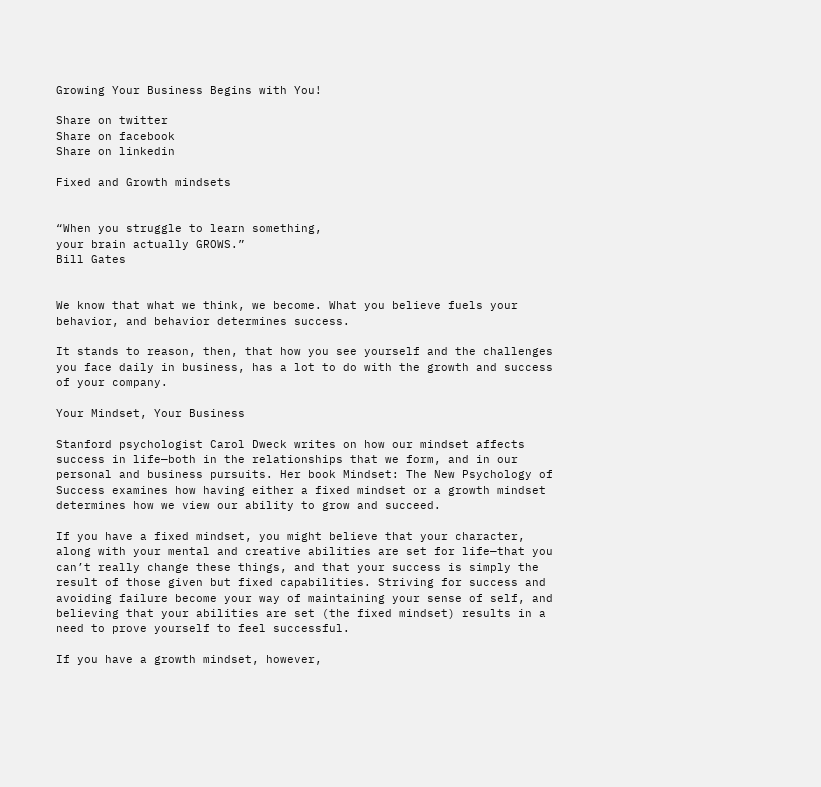Growing Your Business Begins with You!

Share on twitter
Share on facebook
Share on linkedin

Fixed and Growth mindsets


“When you struggle to learn something,
your brain actually GROWS.”
Bill Gates


We know that what we think, we become. What you believe fuels your behavior, and behavior determines success.

It stands to reason, then, that how you see yourself and the challenges you face daily in business, has a lot to do with the growth and success of your company.

Your Mindset, Your Business

Stanford psychologist Carol Dweck writes on how our mindset affects success in life—both in the relationships that we form, and in our personal and business pursuits. Her book Mindset: The New Psychology of Success examines how having either a fixed mindset or a growth mindset determines how we view our ability to grow and succeed.

If you have a fixed mindset, you might believe that your character, along with your mental and creative abilities are set for life—that you can’t really change these things, and that your success is simply the result of those given but fixed capabilities. Striving for success and avoiding failure become your way of maintaining your sense of self, and believing that your abilities are set (the fixed mindset) results in a need to prove yourself to feel successful.

If you have a growth mindset, however,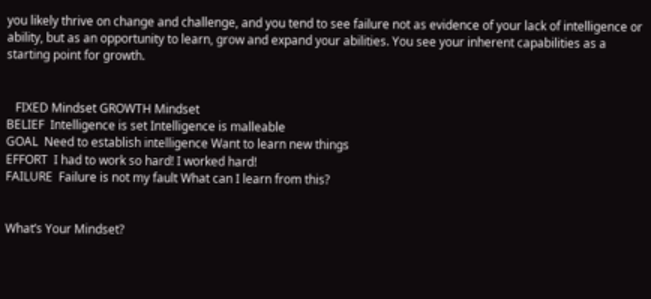you likely thrive on change and challenge, and you tend to see failure not as evidence of your lack of intelligence or ability, but as an opportunity to learn, grow and expand your abilities. You see your inherent capabilities as a starting point for growth.


   FIXED Mindset GROWTH Mindset
BELIEF  Intelligence is set Intelligence is malleable
GOAL  Need to establish intelligence Want to learn new things
EFFORT  I had to work so hard! I worked hard!
FAILURE  Failure is not my fault What can I learn from this?


What’s Your Mindset?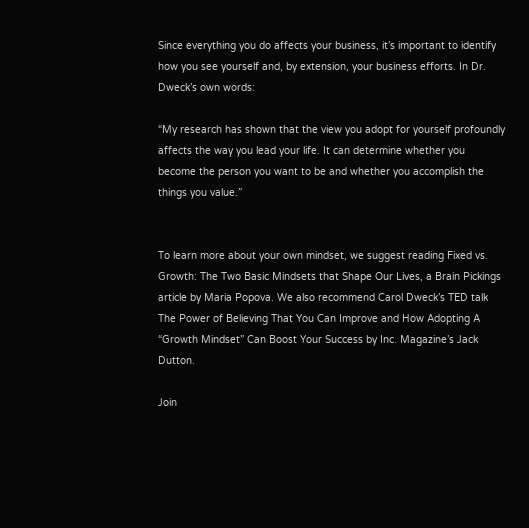Since everything you do affects your business, it’s important to identify how you see yourself and, by extension, your business efforts. In Dr. Dweck’s own words:

“My research has shown that the view you adopt for yourself profoundly affects the way you lead your life. It can determine whether you become the person you want to be and whether you accomplish the things you value.”


To learn more about your own mindset, we suggest reading Fixed vs. Growth: The Two Basic Mindsets that Shape Our Lives, a Brain Pickings article by Maria Popova. We also recommend Carol Dweck’s TED talk The Power of Believing That You Can Improve and How Adopting A “Growth Mindset” Can Boost Your Success by Inc. Magazine’s Jack Dutton.

Join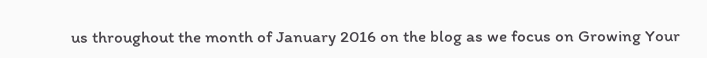us throughout the month of January 2016 on the blog as we focus on Growing Your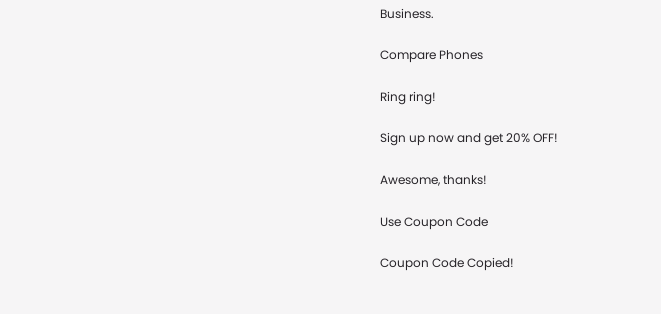Business.

Compare Phones

Ring ring!

Sign up now and get 20% OFF!

Awesome, thanks!

Use Coupon Code

Coupon Code Copied!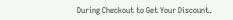During Checkout to Get Your Discount.